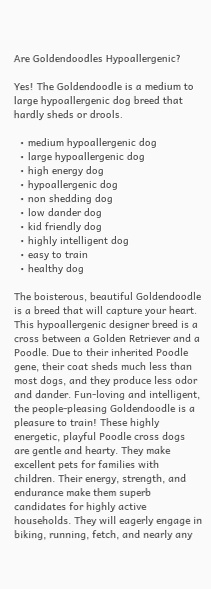Are Goldendoodles Hypoallergenic?

Yes! The Goldendoodle is a medium to large hypoallergenic dog breed that hardly sheds or drools.

  • medium hypoallergenic dog
  • large hypoallergenic dog
  • high energy dog
  • hypoallergenic dog
  • non shedding dog
  • low dander dog
  • kid friendly dog
  • highly intelligent dog
  • easy to train
  • healthy dog

The boisterous, beautiful Goldendoodle is a breed that will capture your heart. This hypoallergenic designer breed is a cross between a Golden Retriever and a Poodle. Due to their inherited Poodle gene, their coat sheds much less than most dogs, and they produce less odor and dander. Fun-loving and intelligent, the people-pleasing Goldendoodle is a pleasure to train! These highly energetic, playful Poodle cross dogs are gentle and hearty. They make excellent pets for families with children. Their energy, strength, and endurance make them superb candidates for highly active households. They will eagerly engage in biking, running, fetch, and nearly any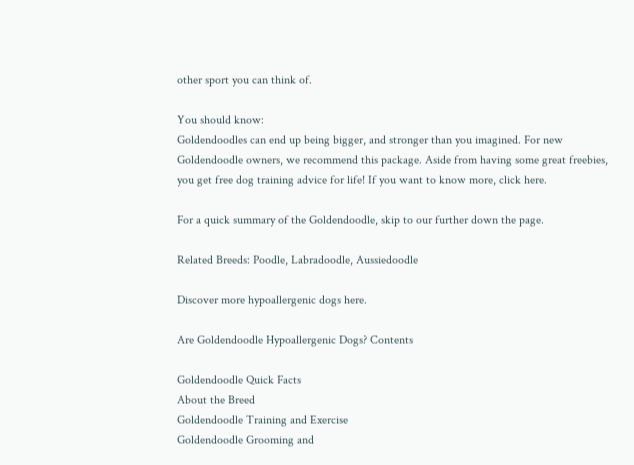other sport you can think of.

You should know:
Goldendoodles can end up being bigger, and stronger than you imagined. For new Goldendoodle owners, we recommend this package. Aside from having some great freebies, you get free dog training advice for life! If you want to know more, click here.

For a quick summary of the Goldendoodle, skip to our further down the page.

Related Breeds: Poodle, Labradoodle, Aussiedoodle

Discover more hypoallergenic dogs here.

Are Goldendoodle Hypoallergenic Dogs? Contents

Goldendoodle Quick Facts
About the Breed
Goldendoodle Training and Exercise
Goldendoodle Grooming and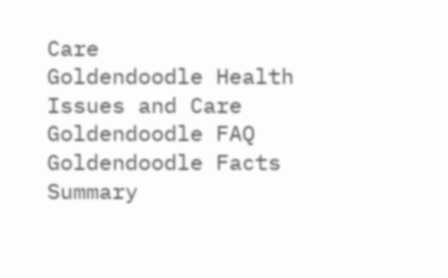Care
Goldendoodle Health Issues and Care
Goldendoodle FAQ
Goldendoodle Facts Summary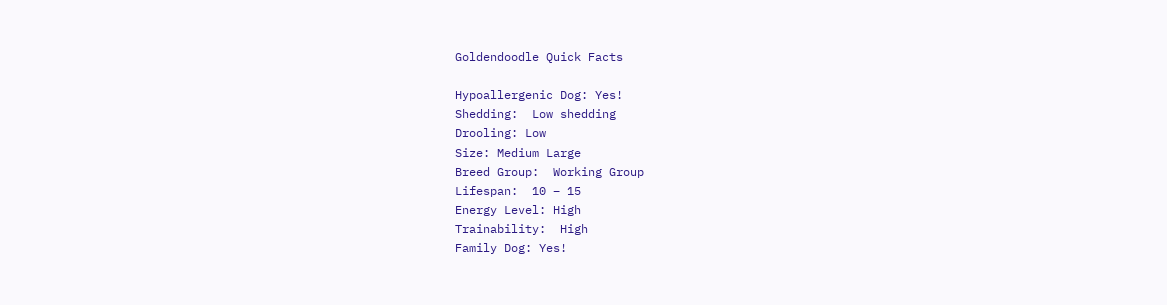Goldendoodle Quick Facts

Hypoallergenic Dog: Yes!
Shedding:  Low shedding
Drooling: Low
Size: Medium Large
Breed Group:  Working Group
Lifespan:  10 – 15
Energy Level: High
Trainability:  High
Family Dog: Yes!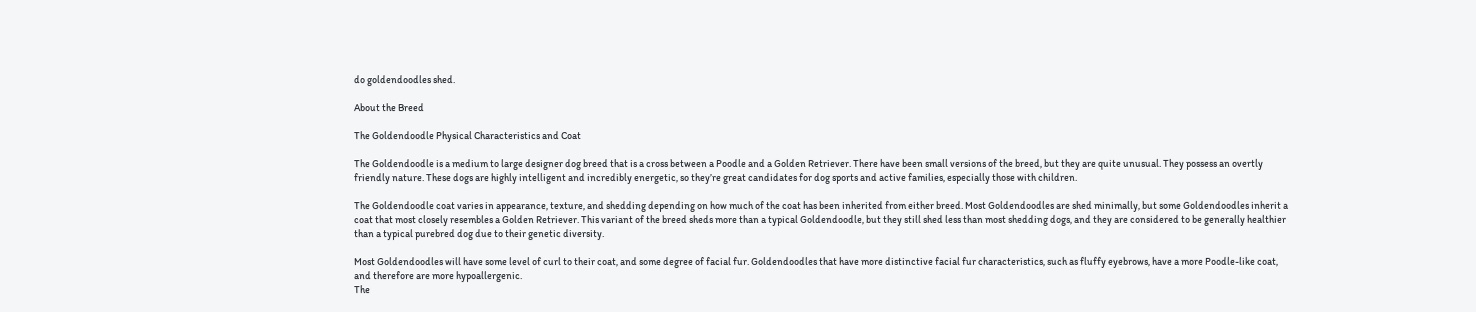do goldendoodles shed.

About the Breed

The Goldendoodle Physical Characteristics and Coat

The Goldendoodle is a medium to large designer dog breed that is a cross between a Poodle and a Golden Retriever. There have been small versions of the breed, but they are quite unusual. They possess an overtly friendly nature. These dogs are highly intelligent and incredibly energetic, so they’re great candidates for dog sports and active families, especially those with children.

The Goldendoodle coat varies in appearance, texture, and shedding depending on how much of the coat has been inherited from either breed. Most Goldendoodles are shed minimally, but some Goldendoodles inherit a coat that most closely resembles a Golden Retriever. This variant of the breed sheds more than a typical Goldendoodle, but they still shed less than most shedding dogs, and they are considered to be generally healthier than a typical purebred dog due to their genetic diversity.

Most Goldendoodles will have some level of curl to their coat, and some degree of facial fur. Goldendoodles that have more distinctive facial fur characteristics, such as fluffy eyebrows, have a more Poodle-like coat, and therefore are more hypoallergenic.
The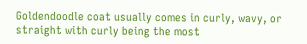Goldendoodle coat usually comes in curly, wavy, or straight with curly being the most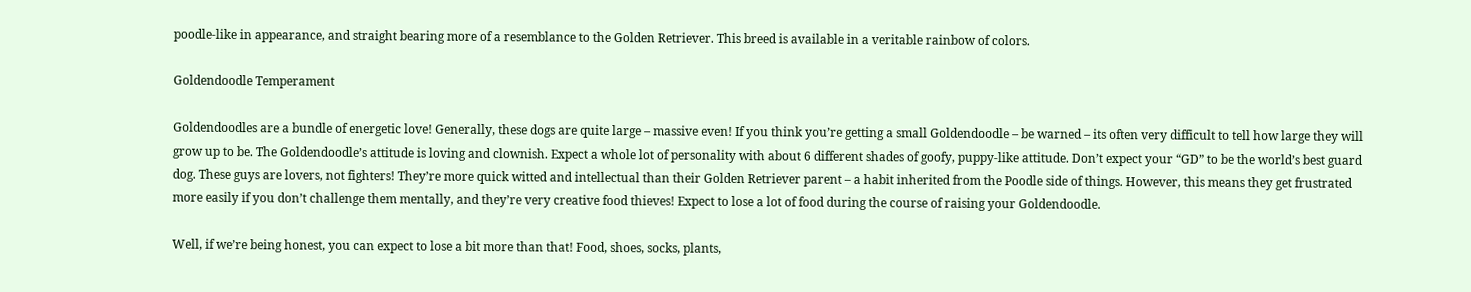poodle-like in appearance, and straight bearing more of a resemblance to the Golden Retriever. This breed is available in a veritable rainbow of colors.

Goldendoodle Temperament

Goldendoodles are a bundle of energetic love! Generally, these dogs are quite large – massive even! If you think you’re getting a small Goldendoodle – be warned – its often very difficult to tell how large they will grow up to be. The Goldendoodle’s attitude is loving and clownish. Expect a whole lot of personality with about 6 different shades of goofy, puppy-like attitude. Don’t expect your “GD” to be the world’s best guard dog. These guys are lovers, not fighters! They’re more quick witted and intellectual than their Golden Retriever parent – a habit inherited from the Poodle side of things. However, this means they get frustrated more easily if you don’t challenge them mentally, and they’re very creative food thieves! Expect to lose a lot of food during the course of raising your Goldendoodle.

Well, if we’re being honest, you can expect to lose a bit more than that! Food, shoes, socks, plants,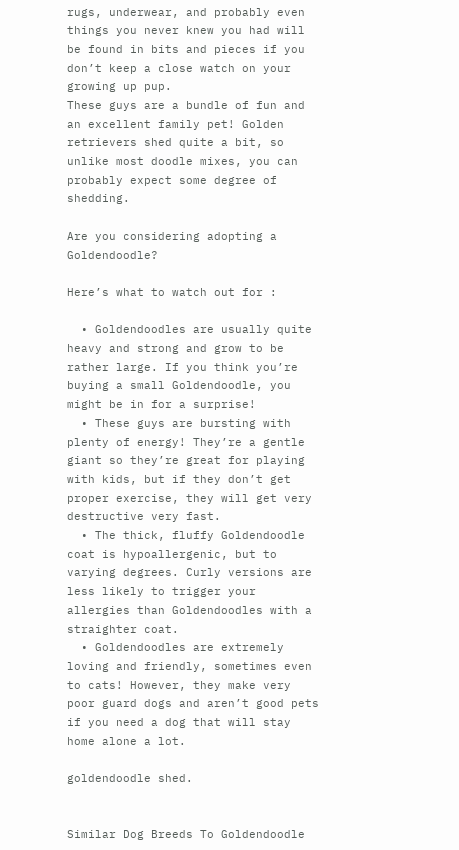rugs, underwear, and probably even things you never knew you had will be found in bits and pieces if you don’t keep a close watch on your growing up pup.
These guys are a bundle of fun and an excellent family pet! Golden retrievers shed quite a bit, so unlike most doodle mixes, you can probably expect some degree of shedding.

Are you considering adopting a Goldendoodle?

Here’s what to watch out for :

  • Goldendoodles are usually quite heavy and strong and grow to be rather large. If you think you’re buying a small Goldendoodle, you might be in for a surprise!
  • These guys are bursting with plenty of energy! They’re a gentle giant so they’re great for playing with kids, but if they don’t get proper exercise, they will get very destructive very fast.
  • The thick, fluffy Goldendoodle coat is hypoallergenic, but to varying degrees. Curly versions are less likely to trigger your allergies than Goldendoodles with a straighter coat.
  • Goldendoodles are extremely loving and friendly, sometimes even to cats! However, they make very poor guard dogs and aren’t good pets if you need a dog that will stay home alone a lot.

goldendoodle shed.


Similar Dog Breeds To Goldendoodle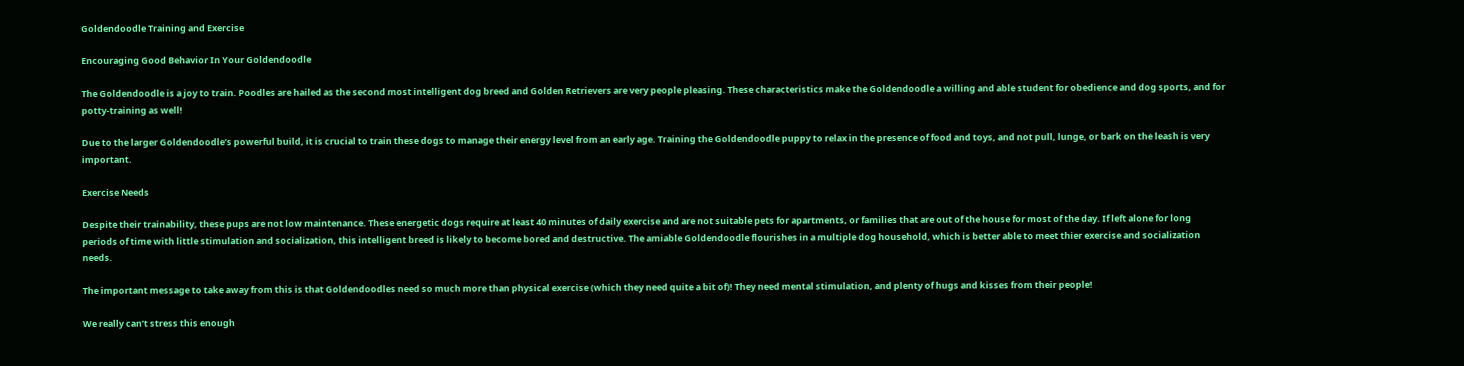Goldendoodle Training and Exercise

Encouraging Good Behavior In Your Goldendoodle

The Goldendoodle is a joy to train. Poodles are hailed as the second most intelligent dog breed and Golden Retrievers are very people pleasing. These characteristics make the Goldendoodle a willing and able student for obedience and dog sports, and for potty-training as well!

Due to the larger Goldendoodle’s powerful build, it is crucial to train these dogs to manage their energy level from an early age. Training the Goldendoodle puppy to relax in the presence of food and toys, and not pull, lunge, or bark on the leash is very important.

Exercise Needs

Despite their trainability, these pups are not low maintenance. These energetic dogs require at least 40 minutes of daily exercise and are not suitable pets for apartments, or families that are out of the house for most of the day. If left alone for long periods of time with little stimulation and socialization, this intelligent breed is likely to become bored and destructive. The amiable Goldendoodle flourishes in a multiple dog household, which is better able to meet thier exercise and socialization needs.

The important message to take away from this is that Goldendoodles need so much more than physical exercise (which they need quite a bit of)! They need mental stimulation, and plenty of hugs and kisses from their people!

We really can’t stress this enough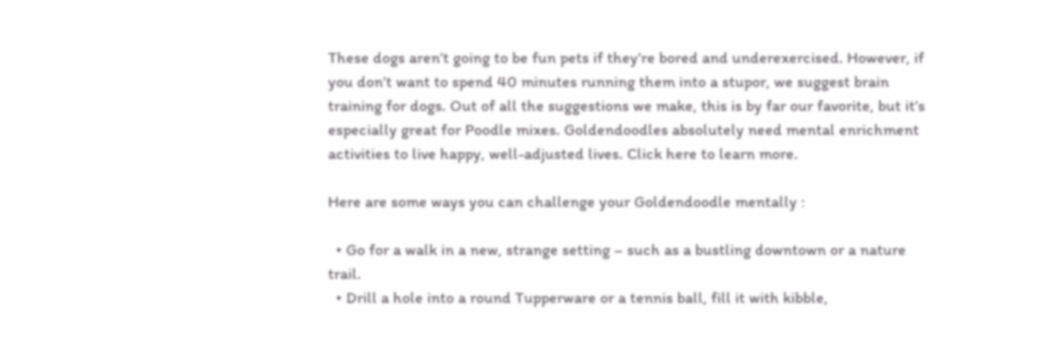These dogs aren’t going to be fun pets if they’re bored and underexercised. However, if you don’t want to spend 40 minutes running them into a stupor, we suggest brain training for dogs. Out of all the suggestions we make, this is by far our favorite, but it’s especially great for Poodle mixes. Goldendoodles absolutely need mental enrichment activities to live happy, well-adjusted lives. Click here to learn more.

Here are some ways you can challenge your Goldendoodle mentally :

  • Go for a walk in a new, strange setting – such as a bustling downtown or a nature trail.
  • Drill a hole into a round Tupperware or a tennis ball, fill it with kibble,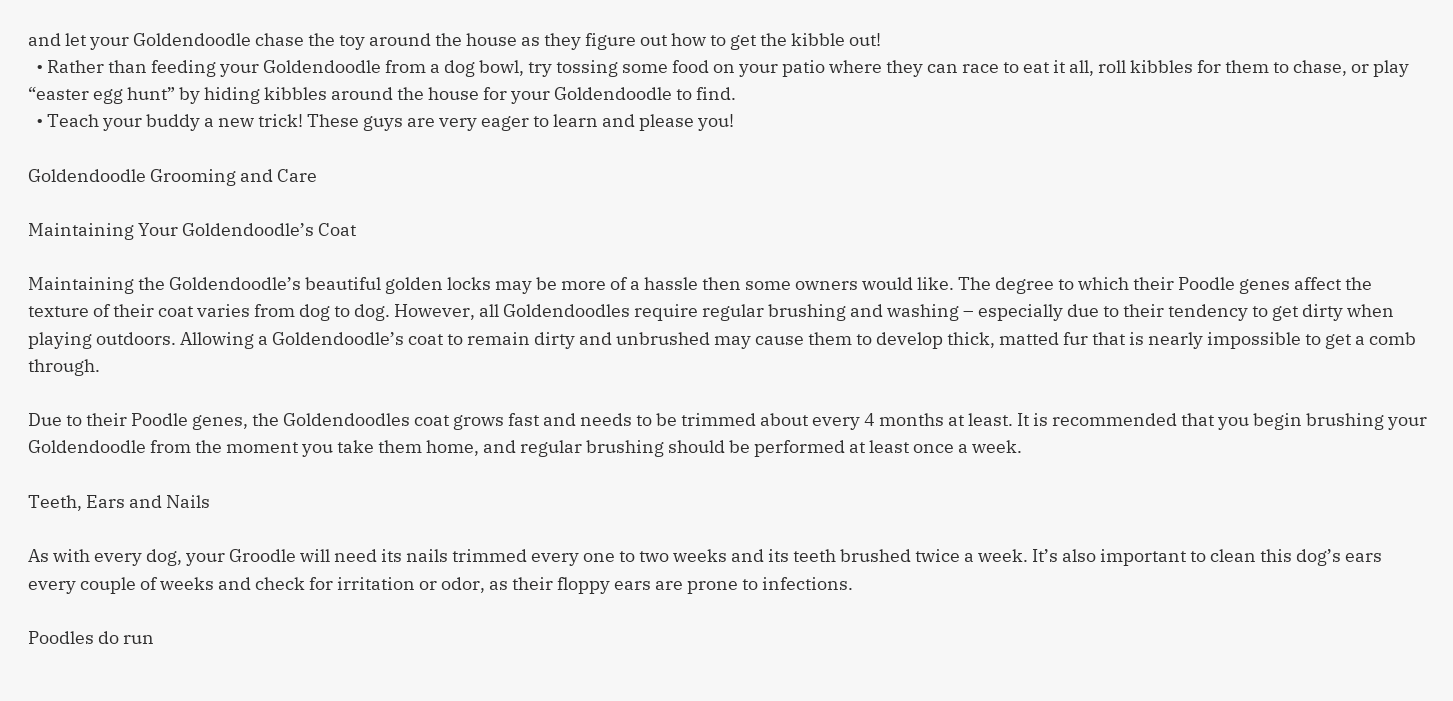and let your Goldendoodle chase the toy around the house as they figure out how to get the kibble out!
  • Rather than feeding your Goldendoodle from a dog bowl, try tossing some food on your patio where they can race to eat it all, roll kibbles for them to chase, or play “easter egg hunt” by hiding kibbles around the house for your Goldendoodle to find.
  • Teach your buddy a new trick! These guys are very eager to learn and please you!

Goldendoodle Grooming and Care

Maintaining Your Goldendoodle’s Coat

Maintaining the Goldendoodle’s beautiful golden locks may be more of a hassle then some owners would like. The degree to which their Poodle genes affect the texture of their coat varies from dog to dog. However, all Goldendoodles require regular brushing and washing – especially due to their tendency to get dirty when playing outdoors. Allowing a Goldendoodle’s coat to remain dirty and unbrushed may cause them to develop thick, matted fur that is nearly impossible to get a comb through.

Due to their Poodle genes, the Goldendoodles coat grows fast and needs to be trimmed about every 4 months at least. It is recommended that you begin brushing your Goldendoodle from the moment you take them home, and regular brushing should be performed at least once a week.

Teeth, Ears and Nails

As with every dog, your Groodle will need its nails trimmed every one to two weeks and its teeth brushed twice a week. It’s also important to clean this dog’s ears every couple of weeks and check for irritation or odor, as their floppy ears are prone to infections.

Poodles do run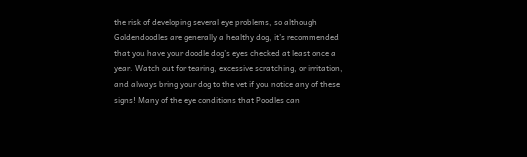the risk of developing several eye problems, so although Goldendoodles are generally a healthy dog, it’s recommended that you have your doodle dog’s eyes checked at least once a year. Watch out for tearing, excessive scratching, or irritation, and always bring your dog to the vet if you notice any of these signs! Many of the eye conditions that Poodles can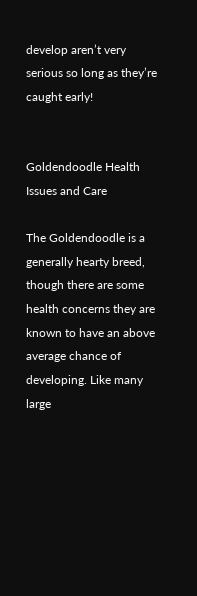develop aren’t very serious so long as they’re caught early!


Goldendoodle Health Issues and Care

The Goldendoodle is a generally hearty breed, though there are some health concerns they are known to have an above average chance of developing. Like many large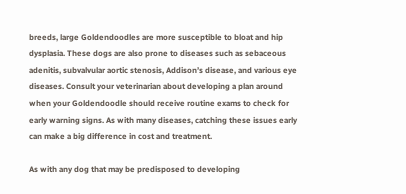breeds, large Goldendoodles are more susceptible to bloat and hip dysplasia. These dogs are also prone to diseases such as sebaceous adenitis, subvalvular aortic stenosis, Addison’s disease, and various eye diseases. Consult your veterinarian about developing a plan around when your Goldendoodle should receive routine exams to check for early warning signs. As with many diseases, catching these issues early can make a big difference in cost and treatment.

As with any dog that may be predisposed to developing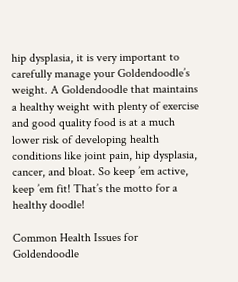hip dysplasia, it is very important to carefully manage your Goldendoodle’s weight. A Goldendoodle that maintains a healthy weight with plenty of exercise and good quality food is at a much lower risk of developing health conditions like joint pain, hip dysplasia, cancer, and bloat. So keep ’em active, keep ’em fit! That’s the motto for a healthy doodle!

Common Health Issues for Goldendoodle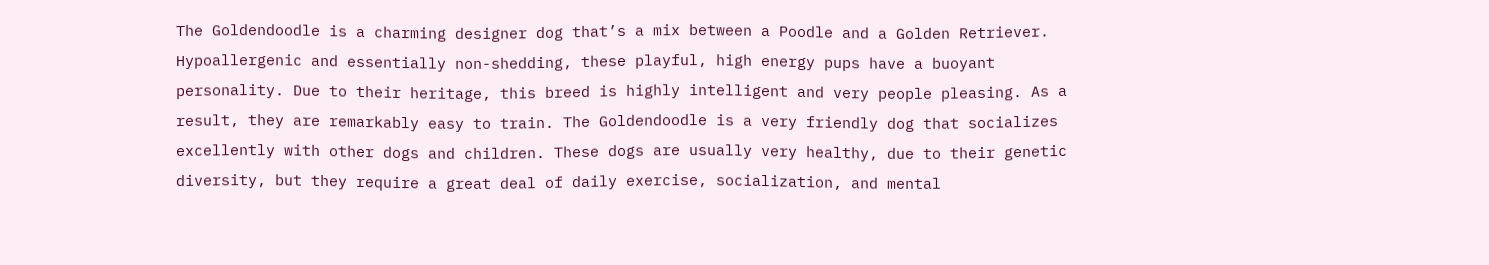The Goldendoodle is a charming designer dog that’s a mix between a Poodle and a Golden Retriever. Hypoallergenic and essentially non-shedding, these playful, high energy pups have a buoyant personality. Due to their heritage, this breed is highly intelligent and very people pleasing. As a result, they are remarkably easy to train. The Goldendoodle is a very friendly dog that socializes excellently with other dogs and children. These dogs are usually very healthy, due to their genetic diversity, but they require a great deal of daily exercise, socialization, and mental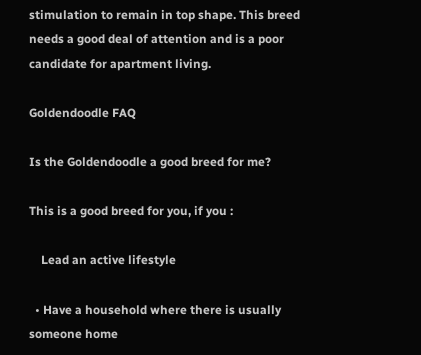stimulation to remain in top shape. This breed needs a good deal of attention and is a poor candidate for apartment living.

Goldendoodle FAQ

Is the Goldendoodle a good breed for me?

This is a good breed for you, if you :

    Lead an active lifestyle

  • Have a household where there is usually someone home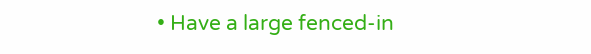• Have a large fenced-in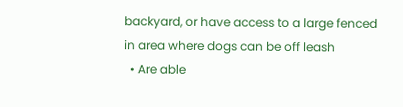backyard, or have access to a large fenced in area where dogs can be off leash
  • Are able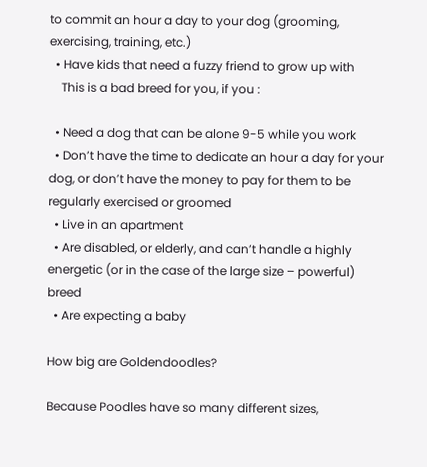to commit an hour a day to your dog (grooming, exercising, training, etc.)
  • Have kids that need a fuzzy friend to grow up with
    This is a bad breed for you, if you :

  • Need a dog that can be alone 9-5 while you work
  • Don’t have the time to dedicate an hour a day for your dog, or don’t have the money to pay for them to be regularly exercised or groomed
  • Live in an apartment
  • Are disabled, or elderly, and can’t handle a highly energetic (or in the case of the large size – powerful) breed
  • Are expecting a baby

How big are Goldendoodles?

Because Poodles have so many different sizes,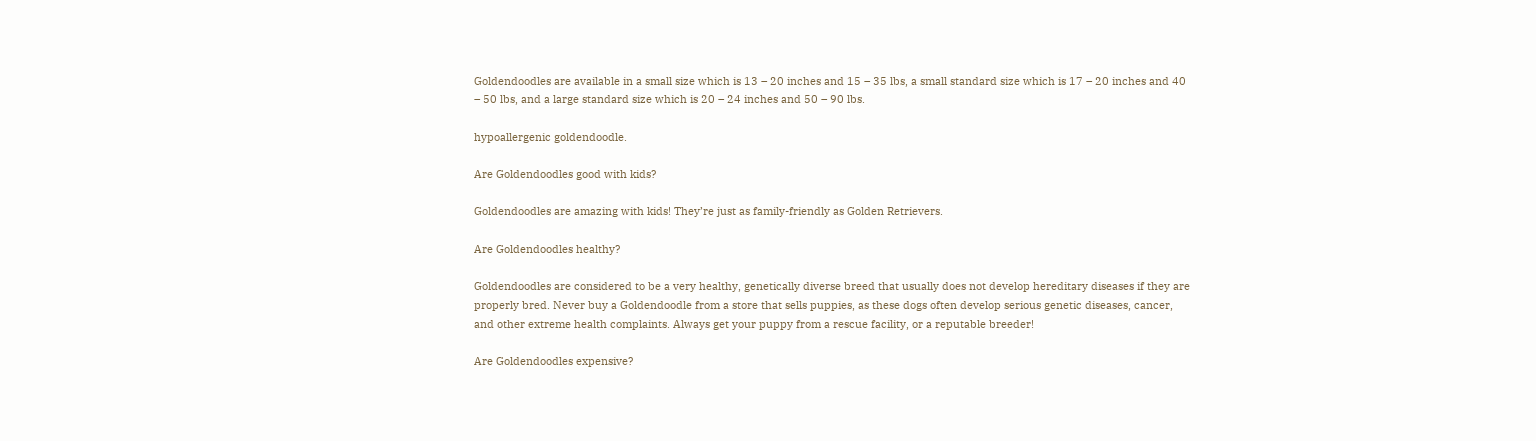Goldendoodles are available in a small size which is 13 – 20 inches and 15 – 35 lbs, a small standard size which is 17 – 20 inches and 40 – 50 lbs, and a large standard size which is 20 – 24 inches and 50 – 90 lbs.

hypoallergenic goldendoodle.

Are Goldendoodles good with kids?

Goldendoodles are amazing with kids! They’re just as family-friendly as Golden Retrievers.

Are Goldendoodles healthy?

Goldendoodles are considered to be a very healthy, genetically diverse breed that usually does not develop hereditary diseases if they are properly bred. Never buy a Goldendoodle from a store that sells puppies, as these dogs often develop serious genetic diseases, cancer, and other extreme health complaints. Always get your puppy from a rescue facility, or a reputable breeder!

Are Goldendoodles expensive?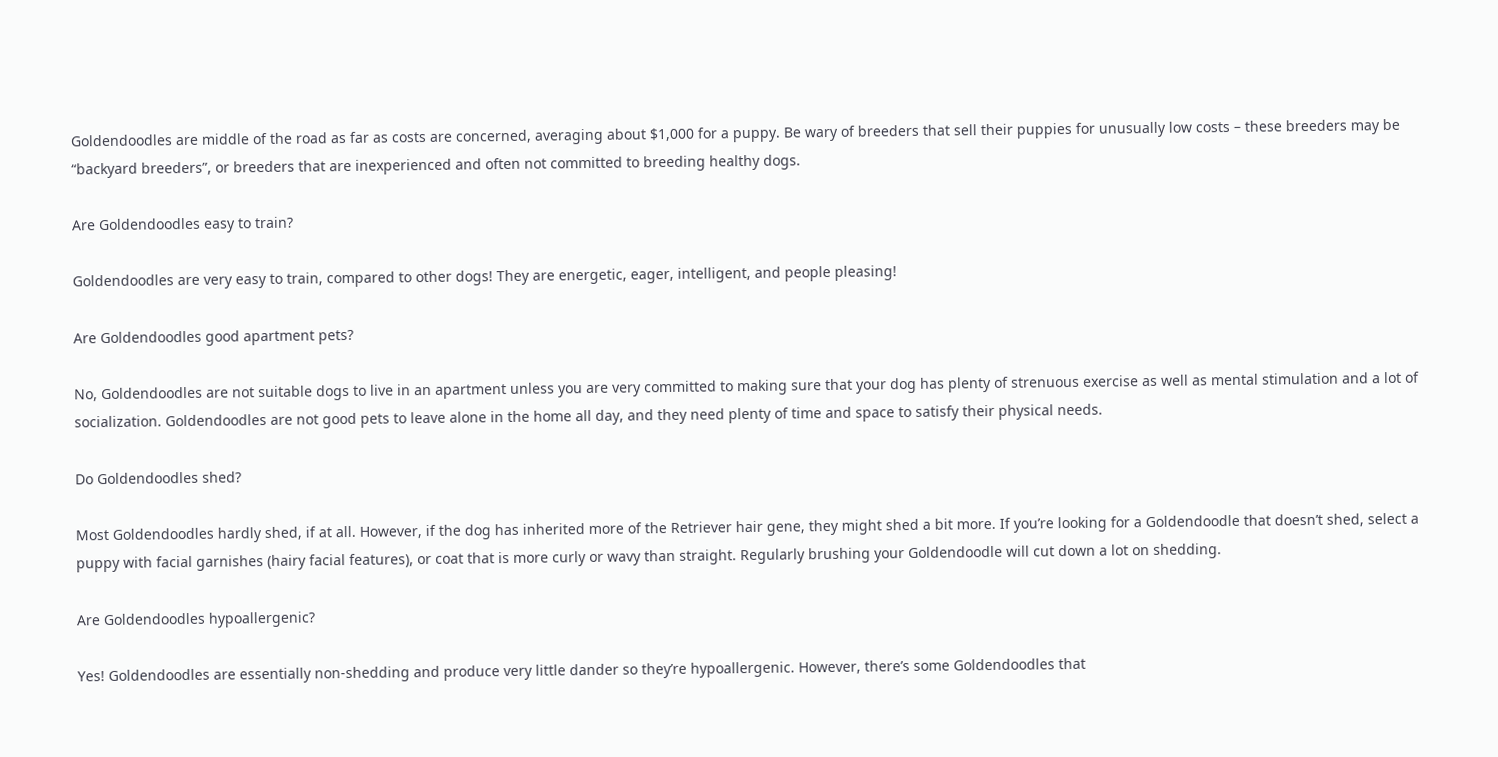Goldendoodles are middle of the road as far as costs are concerned, averaging about $1,000 for a puppy. Be wary of breeders that sell their puppies for unusually low costs – these breeders may be “backyard breeders”, or breeders that are inexperienced and often not committed to breeding healthy dogs.

Are Goldendoodles easy to train?

Goldendoodles are very easy to train, compared to other dogs! They are energetic, eager, intelligent, and people pleasing!

Are Goldendoodles good apartment pets?

No, Goldendoodles are not suitable dogs to live in an apartment unless you are very committed to making sure that your dog has plenty of strenuous exercise as well as mental stimulation and a lot of socialization. Goldendoodles are not good pets to leave alone in the home all day, and they need plenty of time and space to satisfy their physical needs.

Do Goldendoodles shed?

Most Goldendoodles hardly shed, if at all. However, if the dog has inherited more of the Retriever hair gene, they might shed a bit more. If you’re looking for a Goldendoodle that doesn’t shed, select a puppy with facial garnishes (hairy facial features), or coat that is more curly or wavy than straight. Regularly brushing your Goldendoodle will cut down a lot on shedding.

Are Goldendoodles hypoallergenic?

Yes! Goldendoodles are essentially non-shedding and produce very little dander so they’re hypoallergenic. However, there’s some Goldendoodles that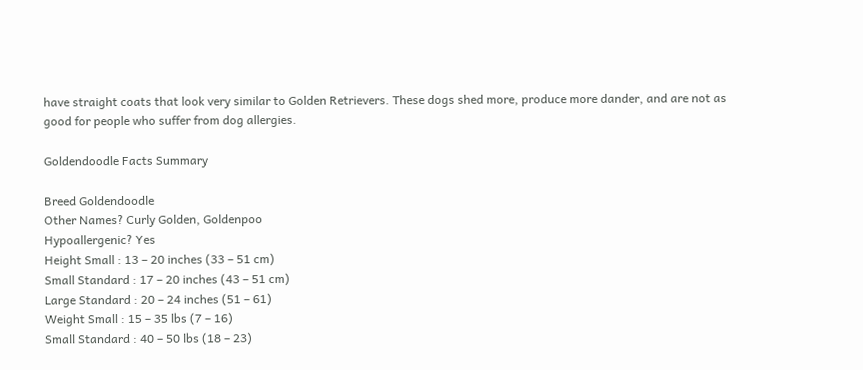have straight coats that look very similar to Golden Retrievers. These dogs shed more, produce more dander, and are not as good for people who suffer from dog allergies.

Goldendoodle Facts Summary

Breed Goldendoodle
Other Names? Curly Golden, Goldenpoo
Hypoallergenic? Yes
Height Small : 13 – 20 inches (33 – 51 cm)
Small Standard : 17 – 20 inches (43 – 51 cm)
Large Standard : 20 – 24 inches (51 – 61)
Weight Small : 15 – 35 lbs (7 – 16)
Small Standard : 40 – 50 lbs (18 – 23)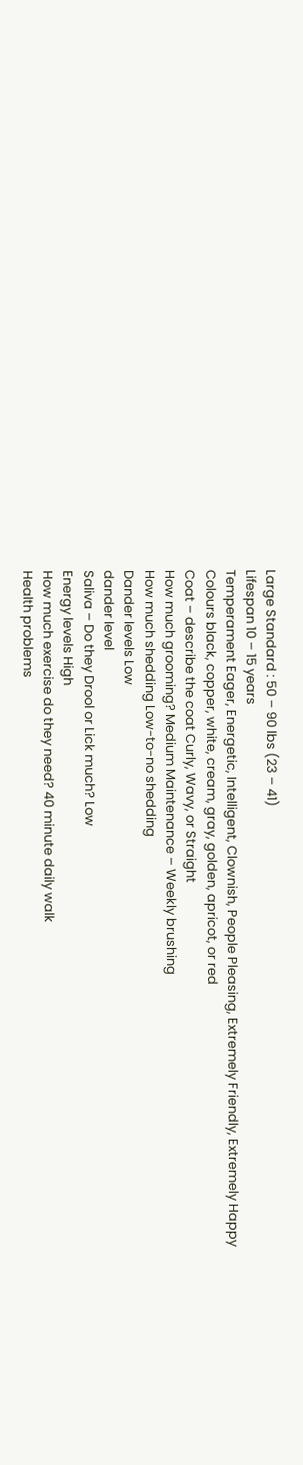Large Standard : 50 – 90 lbs (23 – 41)
Lifespan 10 – 15 years
Temperament Eager, Energetic, Intelligent, Clownish, People Pleasing, Extremely Friendly, Extremely Happy
Colours black, copper, white, cream, gray, golden, apricot, or red
Coat – describe the coat Curly, Wavy, or Straight
How much grooming? Medium Maintenance – Weekly brushing
How much shedding Low-to-no shedding
Dander levels Low
dander level
Saliva – Do they Drool or Lick much? Low
Energy levels High
How much exercise do they need? 40 minute daily walk
Health problems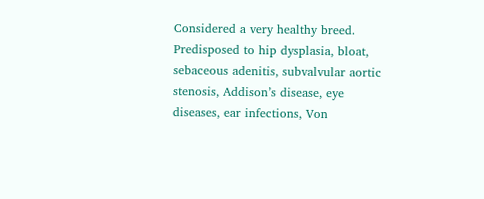Considered a very healthy breed. Predisposed to hip dysplasia, bloat, sebaceous adenitis, subvalvular aortic stenosis, Addison’s disease, eye diseases, ear infections, Von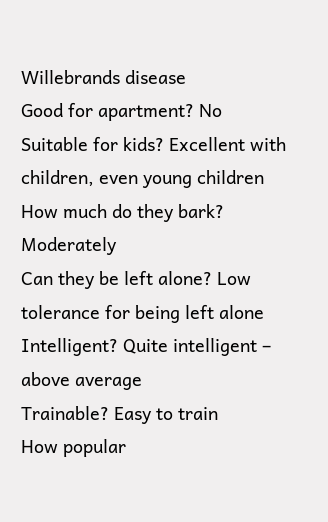Willebrands disease
Good for apartment? No
Suitable for kids? Excellent with children, even young children
How much do they bark? Moderately
Can they be left alone? Low tolerance for being left alone
Intelligent? Quite intelligent – above average
Trainable? Easy to train
How popular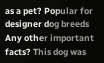as a pet? Popular for designer dog breeds
Any other important facts? This dog was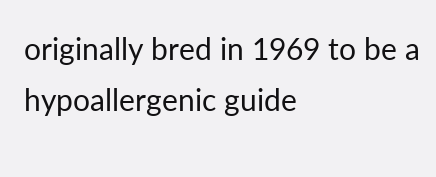originally bred in 1969 to be a hypoallergenic guide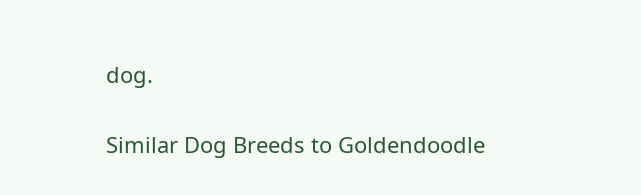dog.

Similar Dog Breeds to Goldendoodle